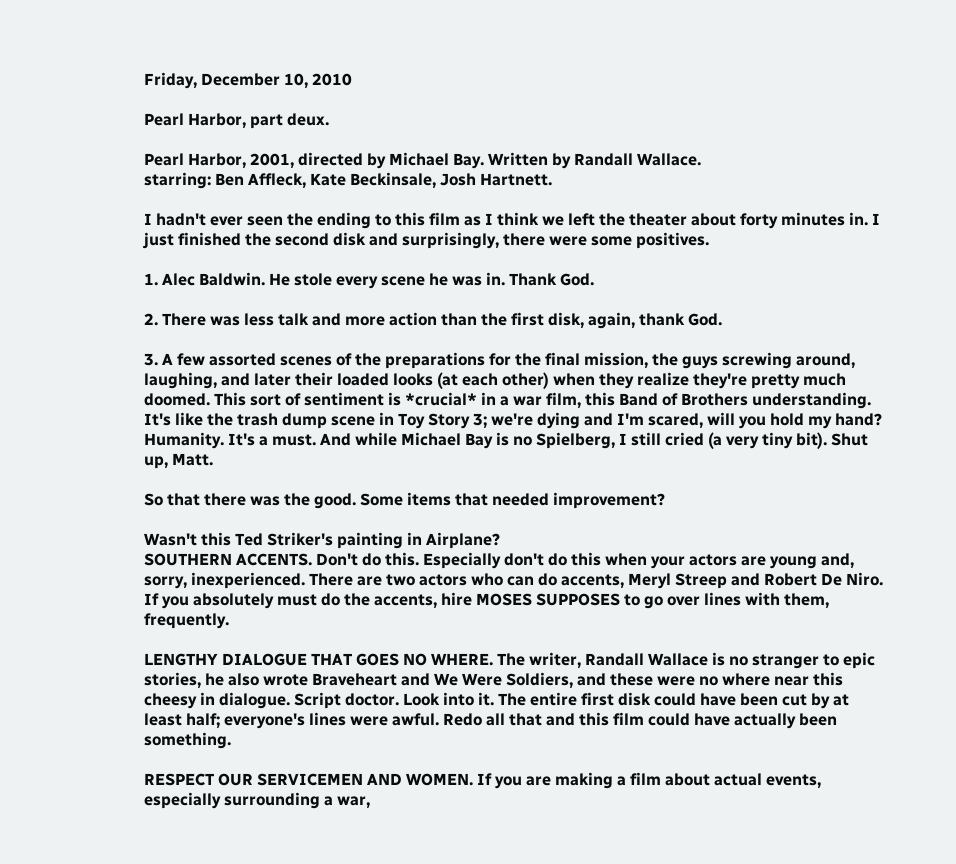Friday, December 10, 2010

Pearl Harbor, part deux.

Pearl Harbor, 2001, directed by Michael Bay. Written by Randall Wallace.
starring: Ben Affleck, Kate Beckinsale, Josh Hartnett.

I hadn't ever seen the ending to this film as I think we left the theater about forty minutes in. I just finished the second disk and surprisingly, there were some positives.

1. Alec Baldwin. He stole every scene he was in. Thank God.

2. There was less talk and more action than the first disk, again, thank God.

3. A few assorted scenes of the preparations for the final mission, the guys screwing around, laughing, and later their loaded looks (at each other) when they realize they're pretty much doomed. This sort of sentiment is *crucial* in a war film, this Band of Brothers understanding. It's like the trash dump scene in Toy Story 3; we're dying and I'm scared, will you hold my hand? Humanity. It's a must. And while Michael Bay is no Spielberg, I still cried (a very tiny bit). Shut up, Matt.

So that there was the good. Some items that needed improvement?

Wasn't this Ted Striker's painting in Airplane?
SOUTHERN ACCENTS. Don't do this. Especially don't do this when your actors are young and, sorry, inexperienced. There are two actors who can do accents, Meryl Streep and Robert De Niro. If you absolutely must do the accents, hire MOSES SUPPOSES to go over lines with them, frequently.

LENGTHY DIALOGUE THAT GOES NO WHERE. The writer, Randall Wallace is no stranger to epic stories, he also wrote Braveheart and We Were Soldiers, and these were no where near this cheesy in dialogue. Script doctor. Look into it. The entire first disk could have been cut by at least half; everyone's lines were awful. Redo all that and this film could have actually been something.

RESPECT OUR SERVICEMEN AND WOMEN. If you are making a film about actual events, especially surrounding a war,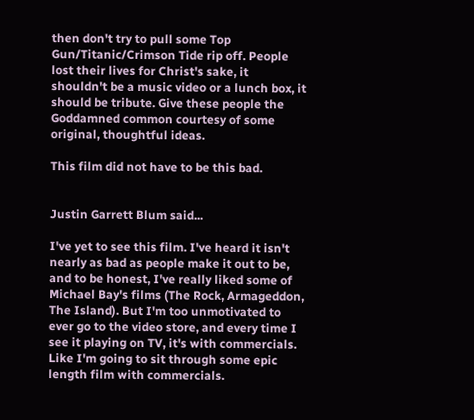then don't try to pull some Top Gun/Titanic/Crimson Tide rip off. People lost their lives for Christ's sake, it shouldn't be a music video or a lunch box, it should be tribute. Give these people the Goddamned common courtesy of some original, thoughtful ideas.

This film did not have to be this bad.


Justin Garrett Blum said...

I've yet to see this film. I've heard it isn't nearly as bad as people make it out to be, and to be honest, I've really liked some of Michael Bay's films (The Rock, Armageddon, The Island). But I'm too unmotivated to ever go to the video store, and every time I see it playing on TV, it's with commercials. Like I'm going to sit through some epic length film with commercials.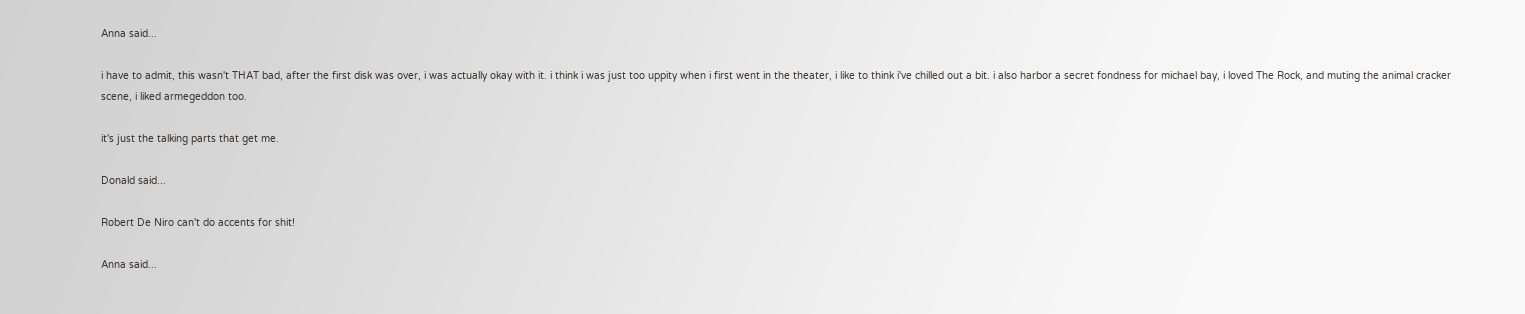Anna said...

i have to admit, this wasn't THAT bad, after the first disk was over, i was actually okay with it. i think i was just too uppity when i first went in the theater, i like to think i've chilled out a bit. i also harbor a secret fondness for michael bay, i loved The Rock, and muting the animal cracker scene, i liked armegeddon too.

it's just the talking parts that get me.

Donald said...

Robert De Niro can't do accents for shit!

Anna said...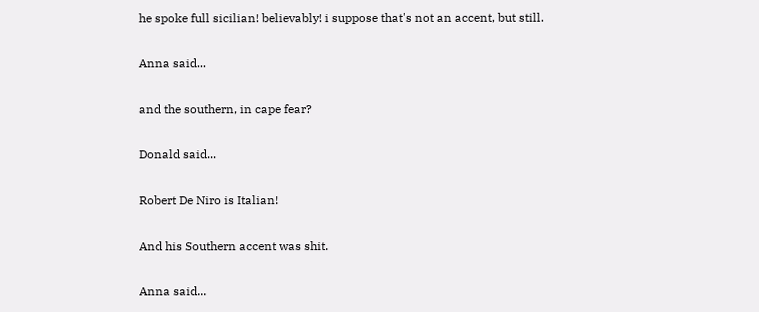he spoke full sicilian! believably! i suppose that's not an accent, but still.

Anna said...

and the southern, in cape fear?

Donald said...

Robert De Niro is Italian!

And his Southern accent was shit.

Anna said...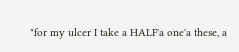"for my ulcer I take a HALF'a one'a these, a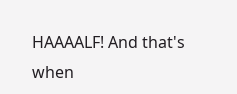HAAAALF! And that's when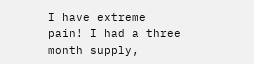I have extreme pain! I had a three month supply,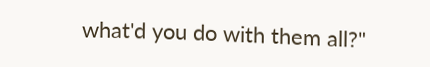what'd you do with them all?"